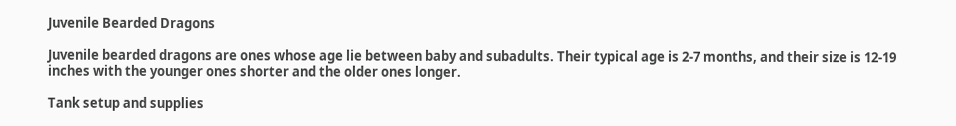Juvenile Bearded Dragons

Juvenile bearded dragons are ones whose age lie between baby and subadults. Their typical age is 2-7 months, and their size is 12-19 inches with the younger ones shorter and the older ones longer.

Tank setup and supplies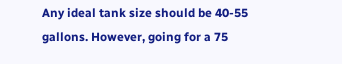Any ideal tank size should be 40-55 gallons. However, going for a 75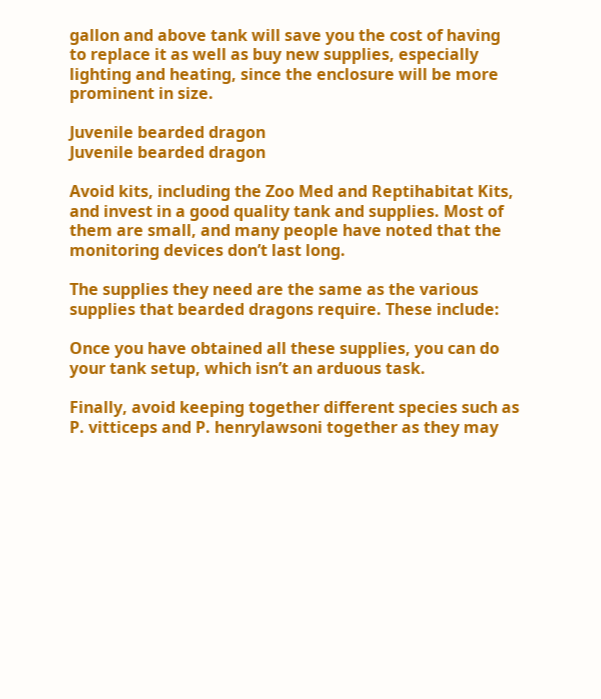gallon and above tank will save you the cost of having to replace it as well as buy new supplies, especially lighting and heating, since the enclosure will be more prominent in size.

Juvenile bearded dragon
Juvenile bearded dragon

Avoid kits, including the Zoo Med and Reptihabitat Kits, and invest in a good quality tank and supplies. Most of them are small, and many people have noted that the monitoring devices don’t last long.

The supplies they need are the same as the various supplies that bearded dragons require. These include:

Once you have obtained all these supplies, you can do your tank setup, which isn’t an arduous task.

Finally, avoid keeping together different species such as P. vitticeps and P. henrylawsoni together as they may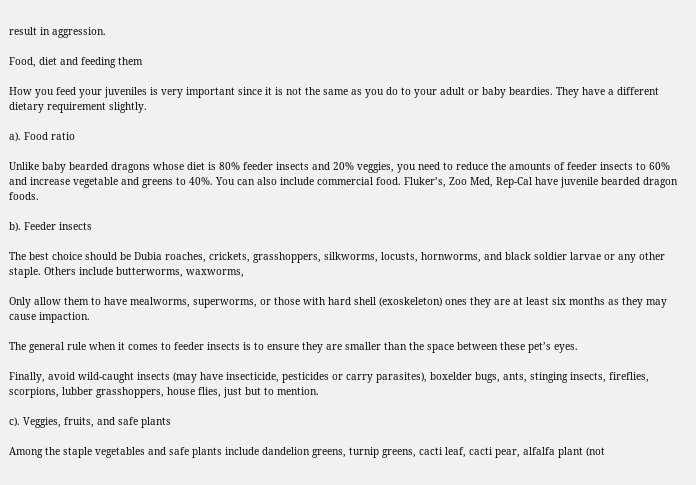result in aggression.

Food, diet and feeding them

How you feed your juveniles is very important since it is not the same as you do to your adult or baby beardies. They have a different dietary requirement slightly.

a). Food ratio

Unlike baby bearded dragons whose diet is 80% feeder insects and 20% veggies, you need to reduce the amounts of feeder insects to 60% and increase vegetable and greens to 40%. You can also include commercial food. Fluker’s, Zoo Med, Rep-Cal have juvenile bearded dragon foods.

b). Feeder insects

The best choice should be Dubia roaches, crickets, grasshoppers, silkworms, locusts, hornworms, and black soldier larvae or any other staple. Others include butterworms, waxworms,

Only allow them to have mealworms, superworms, or those with hard shell (exoskeleton) ones they are at least six months as they may cause impaction.

The general rule when it comes to feeder insects is to ensure they are smaller than the space between these pet’s eyes.

Finally, avoid wild-caught insects (may have insecticide, pesticides or carry parasites), boxelder bugs, ants, stinging insects, fireflies, scorpions, lubber grasshoppers, house flies, just but to mention.

c). Veggies, fruits, and safe plants

Among the staple vegetables and safe plants include dandelion greens, turnip greens, cacti leaf, cacti pear, alfalfa plant (not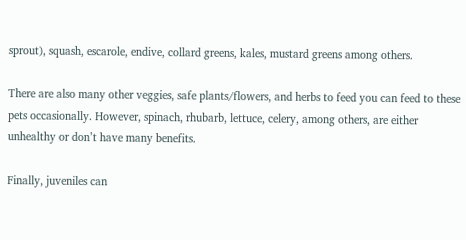sprout), squash, escarole, endive, collard greens, kales, mustard greens among others.

There are also many other veggies, safe plants/flowers, and herbs to feed you can feed to these pets occasionally. However, spinach, rhubarb, lettuce, celery, among others, are either unhealthy or don’t have many benefits.

Finally, juveniles can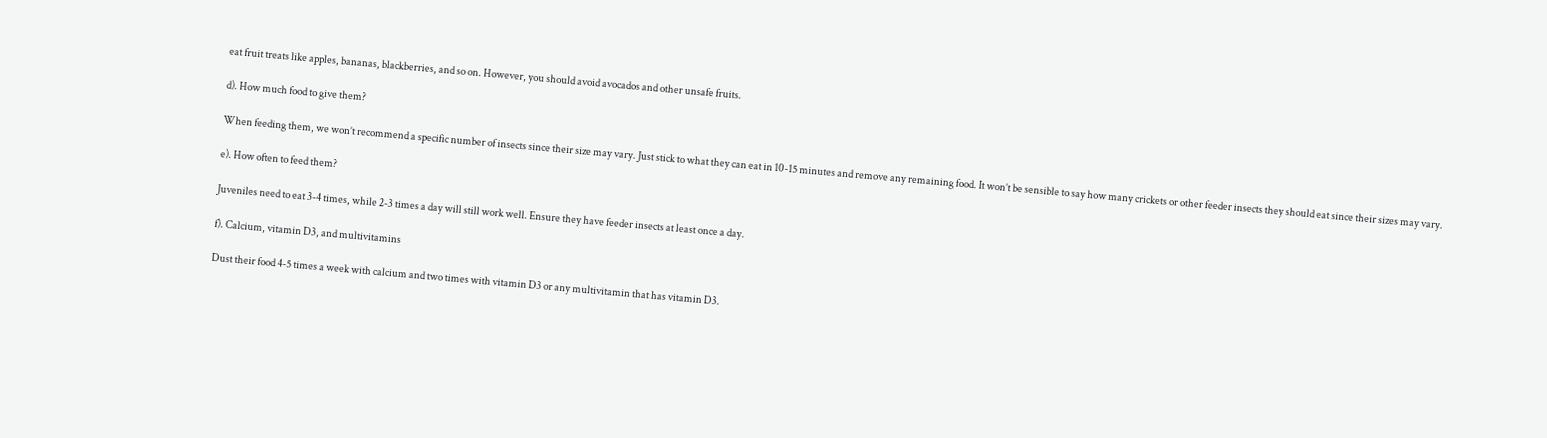eat fruit treats like apples, bananas, blackberries, and so on. However, you should avoid avocados and other unsafe fruits.

d). How much food to give them?

When feeding them, we won’t recommend a specific number of insects since their size may vary. Just stick to what they can eat in 10-15 minutes and remove any remaining food. It won’t be sensible to say how many crickets or other feeder insects they should eat since their sizes may vary.

e). How often to feed them?

Juveniles need to eat 3-4 times, while 2-3 times a day will still work well. Ensure they have feeder insects at least once a day.

f). Calcium, vitamin D3, and multivitamins

Dust their food 4-5 times a week with calcium and two times with vitamin D3 or any multivitamin that has vitamin D3.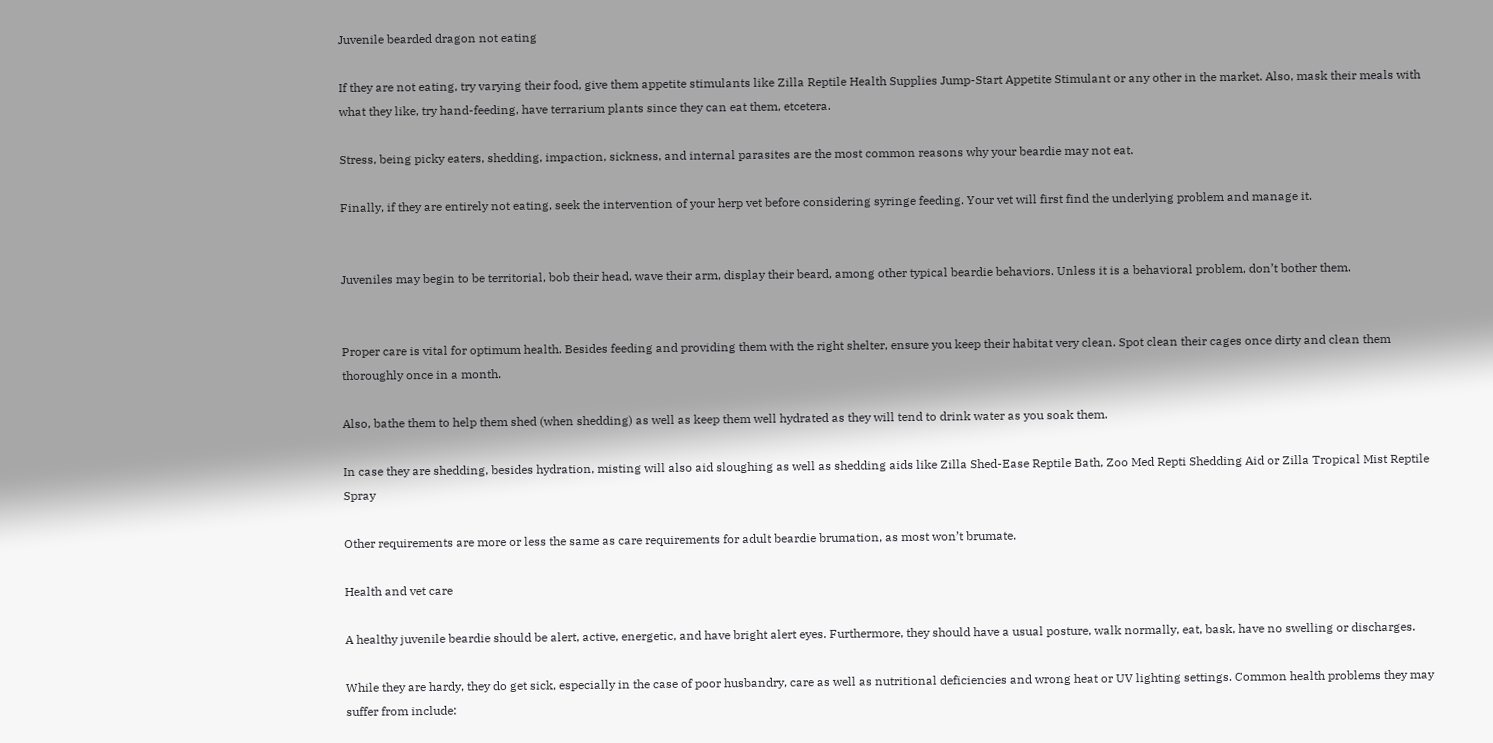Juvenile bearded dragon not eating

If they are not eating, try varying their food, give them appetite stimulants like Zilla Reptile Health Supplies Jump-Start Appetite Stimulant or any other in the market. Also, mask their meals with what they like, try hand-feeding, have terrarium plants since they can eat them, etcetera.

Stress, being picky eaters, shedding, impaction, sickness, and internal parasites are the most common reasons why your beardie may not eat.

Finally, if they are entirely not eating, seek the intervention of your herp vet before considering syringe feeding. Your vet will first find the underlying problem and manage it.


Juveniles may begin to be territorial, bob their head, wave their arm, display their beard, among other typical beardie behaviors. Unless it is a behavioral problem, don’t bother them.


Proper care is vital for optimum health. Besides feeding and providing them with the right shelter, ensure you keep their habitat very clean. Spot clean their cages once dirty and clean them thoroughly once in a month.

Also, bathe them to help them shed (when shedding) as well as keep them well hydrated as they will tend to drink water as you soak them.

In case they are shedding, besides hydration, misting will also aid sloughing as well as shedding aids like Zilla Shed-Ease Reptile Bath, Zoo Med Repti Shedding Aid or Zilla Tropical Mist Reptile Spray

Other requirements are more or less the same as care requirements for adult beardie brumation, as most won’t brumate.

Health and vet care

A healthy juvenile beardie should be alert, active, energetic, and have bright alert eyes. Furthermore, they should have a usual posture, walk normally, eat, bask, have no swelling or discharges.

While they are hardy, they do get sick, especially in the case of poor husbandry, care as well as nutritional deficiencies and wrong heat or UV lighting settings. Common health problems they may suffer from include: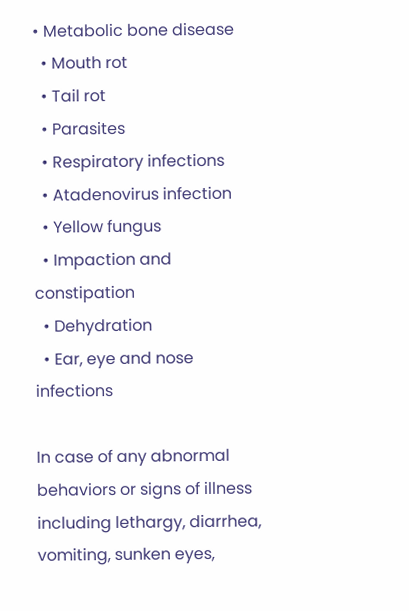• Metabolic bone disease
  • Mouth rot
  • Tail rot
  • Parasites
  • Respiratory infections
  • Atadenovirus infection
  • Yellow fungus
  • Impaction and constipation
  • Dehydration
  • Ear, eye and nose infections

In case of any abnormal behaviors or signs of illness including lethargy, diarrhea, vomiting, sunken eyes,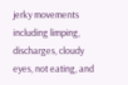jerky movements including limping, discharges, cloudy eyes, not eating, and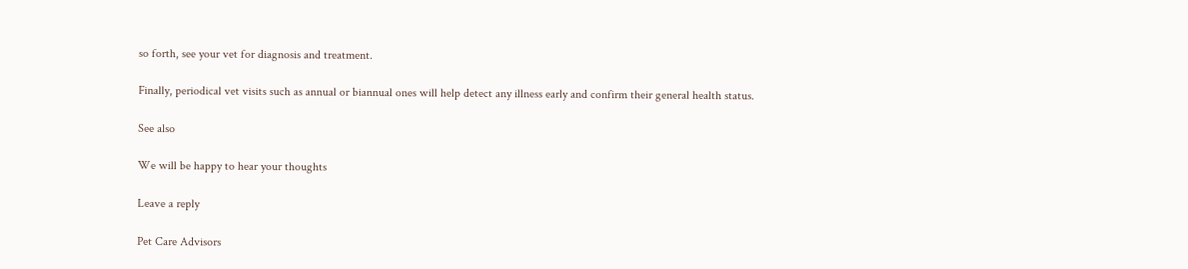so forth, see your vet for diagnosis and treatment.

Finally, periodical vet visits such as annual or biannual ones will help detect any illness early and confirm their general health status.

See also

We will be happy to hear your thoughts

Leave a reply

Pet Care Advisors